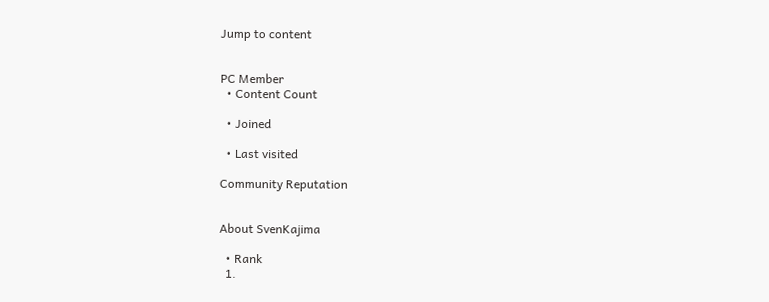Jump to content


PC Member
  • Content Count

  • Joined

  • Last visited

Community Reputation


About SvenKajima

  • Rank
  1.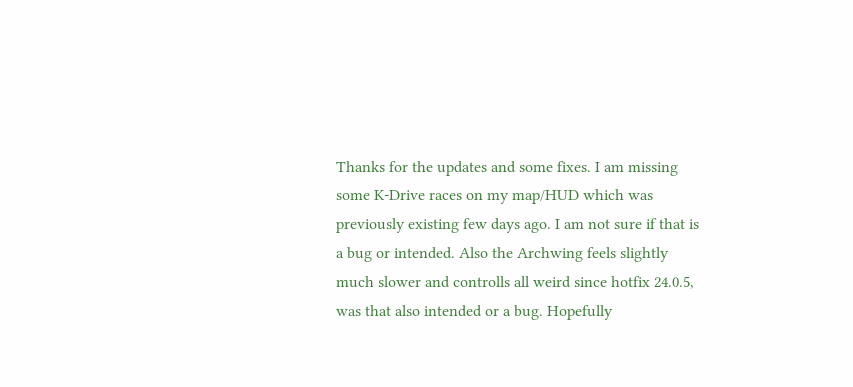Thanks for the updates and some fixes. I am missing some K-Drive races on my map/HUD which was previously existing few days ago. I am not sure if that is a bug or intended. Also the Archwing feels slightly much slower and controlls all weird since hotfix 24.0.5, was that also intended or a bug. Hopefully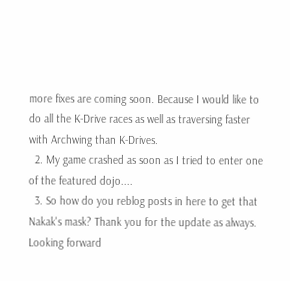more fixes are coming soon. Because I would like to do all the K-Drive races as well as traversing faster with Archwing than K-Drives.
  2. My game crashed as soon as I tried to enter one of the featured dojo....
  3. So how do you reblog posts in here to get that Nakak's mask? Thank you for the update as always. Looking forward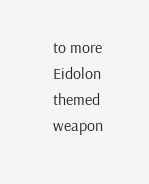to more Eidolon themed weapon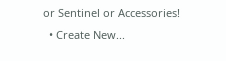or Sentinel or Accessories!
  • Create New...